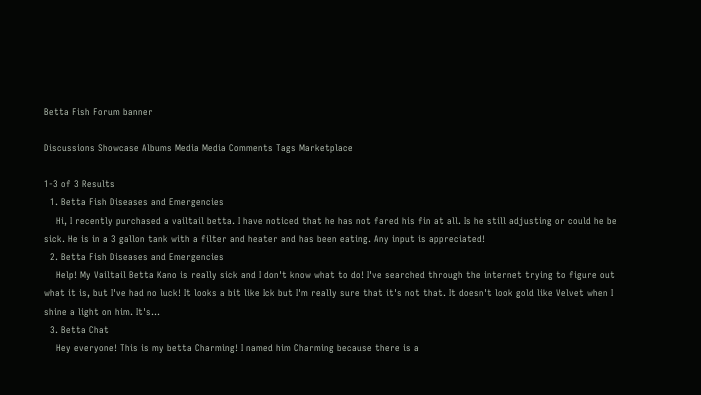Betta Fish Forum banner

Discussions Showcase Albums Media Media Comments Tags Marketplace

1-3 of 3 Results
  1. Betta Fish Diseases and Emergencies
    Hi, I recently purchased a vailtail betta. I have noticed that he has not fared his fin at all. Is he still adjusting or could he be sick. He is in a 3 gallon tank with a filter and heater and has been eating. Any input is appreciated!
  2. Betta Fish Diseases and Emergencies
    Help! My Vailtail Betta Kano is really sick and I don't know what to do! I've searched through the internet trying to figure out what it is, but I've had no luck! It looks a bit like Ick but I'm really sure that it's not that. It doesn't look gold like Velvet when I shine a light on him. It's...
  3. Betta Chat
    Hey everyone! This is my betta Charming! I named him Charming because there is a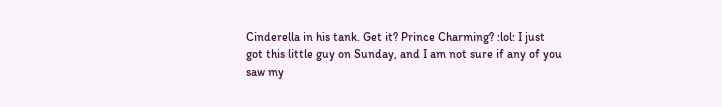Cinderella in his tank. Get it? Prince Charming? :lol: I just got this little guy on Sunday, and I am not sure if any of you saw my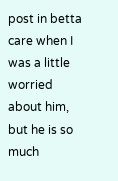post in betta care when I was a little worried about him, but he is so much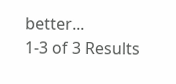better...
1-3 of 3 Results